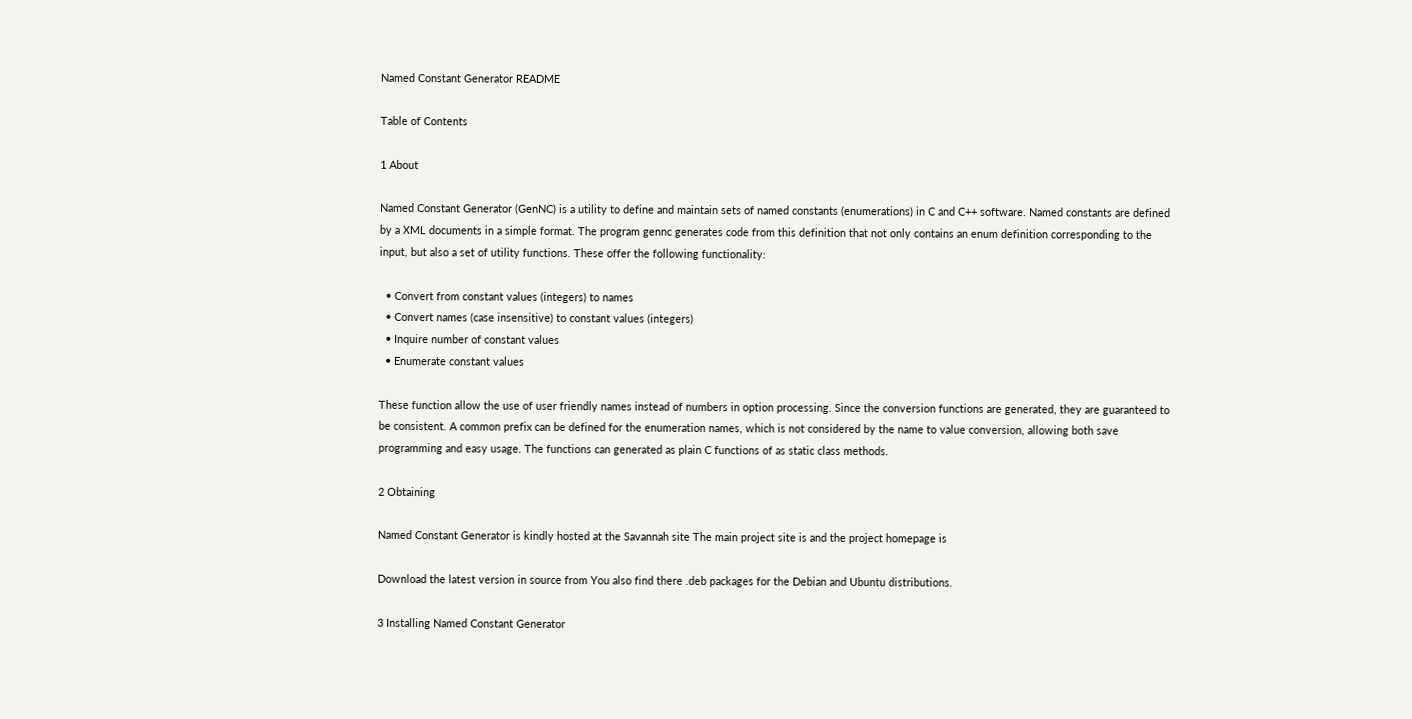Named Constant Generator README

Table of Contents

1 About

Named Constant Generator (GenNC) is a utility to define and maintain sets of named constants (enumerations) in C and C++ software. Named constants are defined by a XML documents in a simple format. The program gennc generates code from this definition that not only contains an enum definition corresponding to the input, but also a set of utility functions. These offer the following functionality:

  • Convert from constant values (integers) to names
  • Convert names (case insensitive) to constant values (integers)
  • Inquire number of constant values
  • Enumerate constant values

These function allow the use of user friendly names instead of numbers in option processing. Since the conversion functions are generated, they are guaranteed to be consistent. A common prefix can be defined for the enumeration names, which is not considered by the name to value conversion, allowing both save programming and easy usage. The functions can generated as plain C functions of as static class methods.

2 Obtaining

Named Constant Generator is kindly hosted at the Savannah site The main project site is and the project homepage is

Download the latest version in source from You also find there .deb packages for the Debian and Ubuntu distributions.

3 Installing Named Constant Generator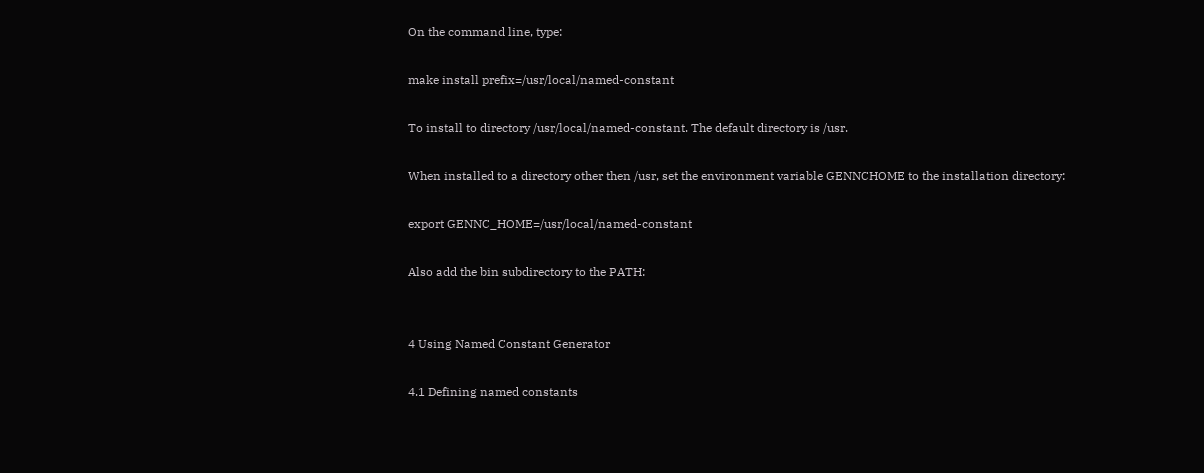On the command line, type:

make install prefix=/usr/local/named-constant

To install to directory /usr/local/named-constant. The default directory is /usr.

When installed to a directory other then /usr, set the environment variable GENNCHOME to the installation directory:

export GENNC_HOME=/usr/local/named-constant

Also add the bin subdirectory to the PATH:


4 Using Named Constant Generator

4.1 Defining named constants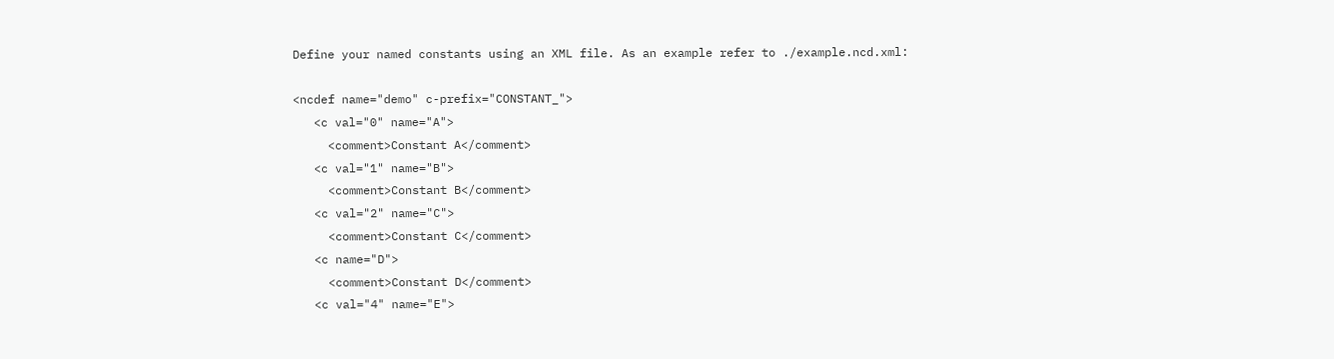Define your named constants using an XML file. As an example refer to ./example.ncd.xml:

<ncdef name="demo" c-prefix="CONSTANT_">
   <c val="0" name="A">
     <comment>Constant A</comment>
   <c val="1" name="B">
     <comment>Constant B</comment>
   <c val="2" name="C">
     <comment>Constant C</comment>
   <c name="D">
     <comment>Constant D</comment>
   <c val="4" name="E">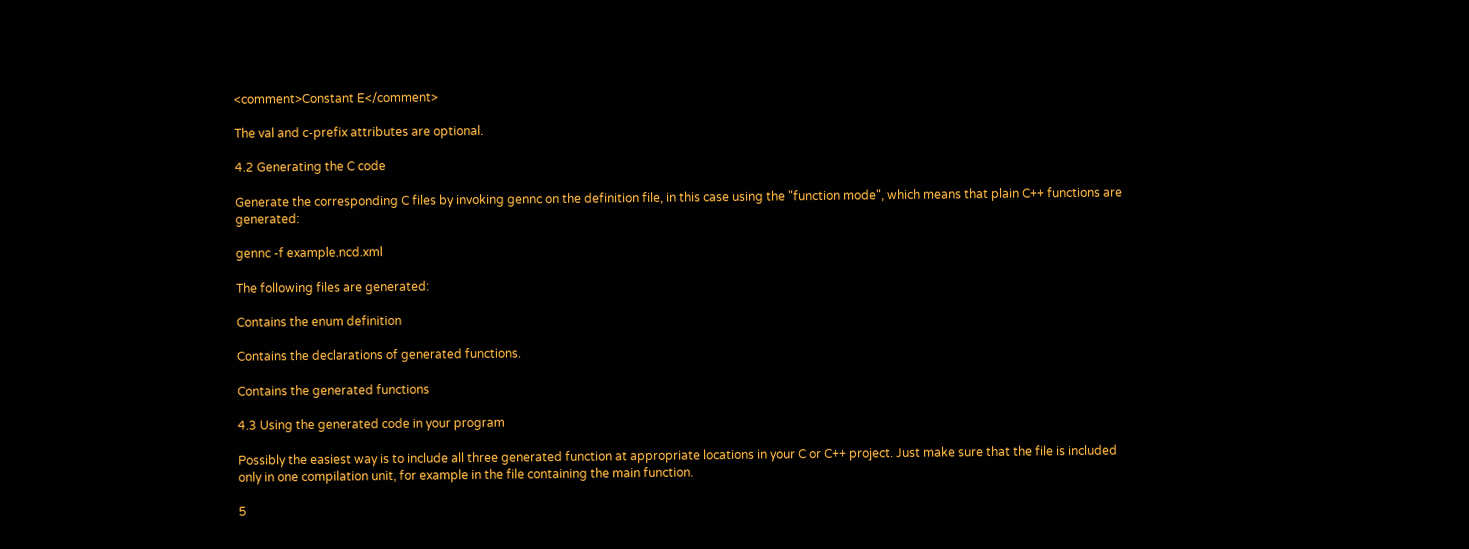<comment>Constant E</comment>

The val and c-prefix attributes are optional.

4.2 Generating the C code

Generate the corresponding C files by invoking gennc on the definition file, in this case using the "function mode", which means that plain C++ functions are generated:

gennc -f example.ncd.xml

The following files are generated:

Contains the enum definition

Contains the declarations of generated functions.

Contains the generated functions

4.3 Using the generated code in your program

Possibly the easiest way is to include all three generated function at appropriate locations in your C or C++ project. Just make sure that the file is included only in one compilation unit, for example in the file containing the main function.

5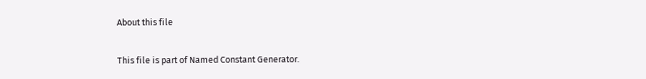About this file

This file is part of Named Constant Generator.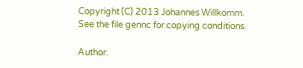Copyright (C) 2013 Johannes Willkomm. See the file gennc for copying conditions.

Author: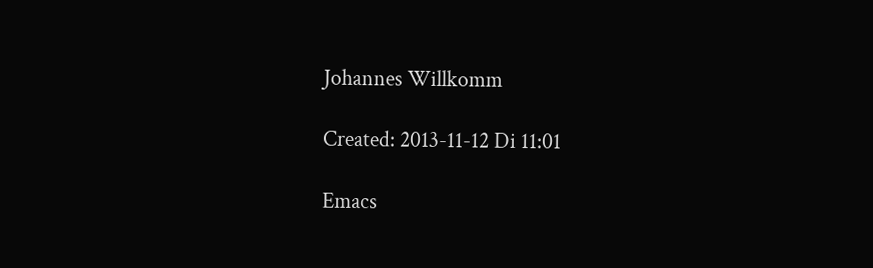Johannes Willkomm

Created: 2013-11-12 Di 11:01

Emacs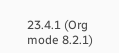23.4.1 (Org mode 8.2.1)